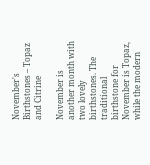November's Birthstones – Topaz and Citrine

November is another month with two lovely birthstones. The traditional birthstone for November is Topaz, while the modern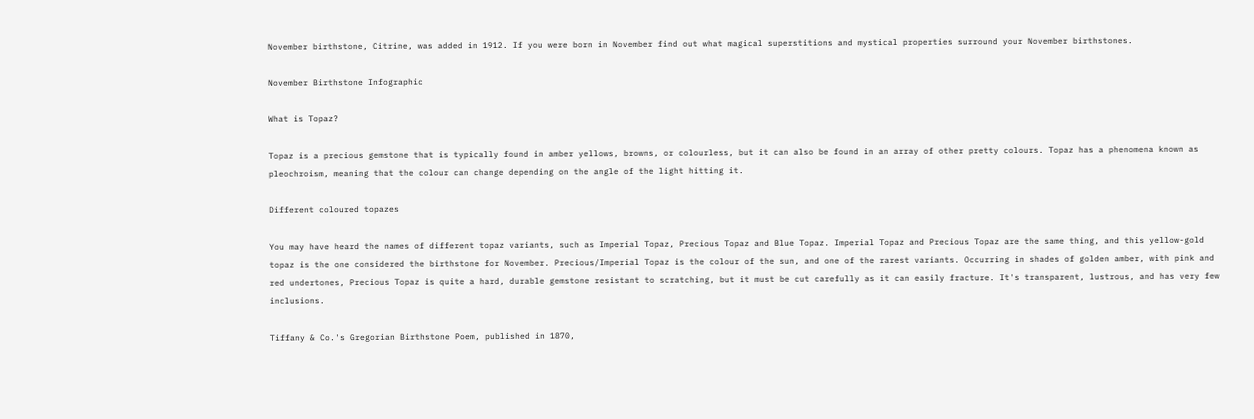November birthstone, Citrine, was added in 1912. If you were born in November find out what magical superstitions and mystical properties surround your November birthstones.

November Birthstone Infographic

What is Topaz?

Topaz is a precious gemstone that is typically found in amber yellows, browns, or colourless, but it can also be found in an array of other pretty colours. Topaz has a phenomena known as pleochroism, meaning that the colour can change depending on the angle of the light hitting it.

Different coloured topazes

You may have heard the names of different topaz variants, such as Imperial Topaz, Precious Topaz and Blue Topaz. Imperial Topaz and Precious Topaz are the same thing, and this yellow-gold topaz is the one considered the birthstone for November. Precious/Imperial Topaz is the colour of the sun, and one of the rarest variants. Occurring in shades of golden amber, with pink and red undertones, Precious Topaz is quite a hard, durable gemstone resistant to scratching, but it must be cut carefully as it can easily fracture. It's transparent, lustrous, and has very few inclusions.

Tiffany & Co.'s Gregorian Birthstone Poem, published in 1870,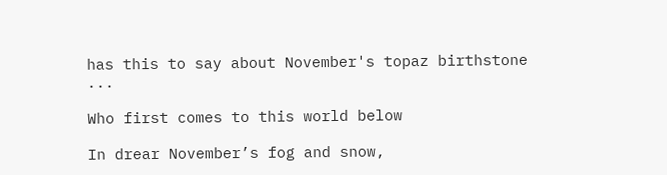has this to say about November's topaz birthstone ...

Who first comes to this world below

In drear November’s fog and snow,